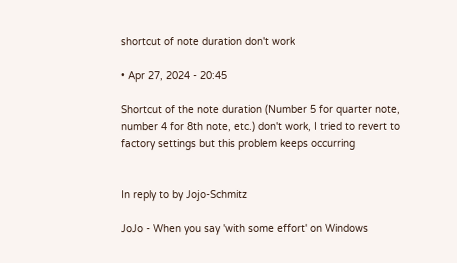shortcut of note duration don't work

• Apr 27, 2024 - 20:45

Shortcut of the note duration (Number 5 for quarter note, number 4 for 8th note, etc.) don't work, I tried to revert to factory settings but this problem keeps occurring


In reply to by Jojo-Schmitz

JoJo - When you say 'with some effort' on Windows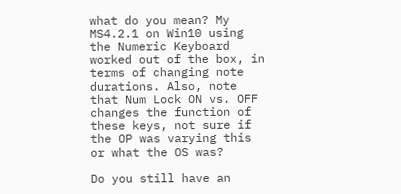what do you mean? My MS4.2.1 on Win10 using the Numeric Keyboard worked out of the box, in terms of changing note durations. Also, note that Num Lock ON vs. OFF changes the function of these keys, not sure if the OP was varying this or what the OS was?

Do you still have an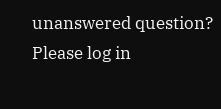unanswered question? Please log in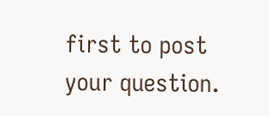first to post your question.